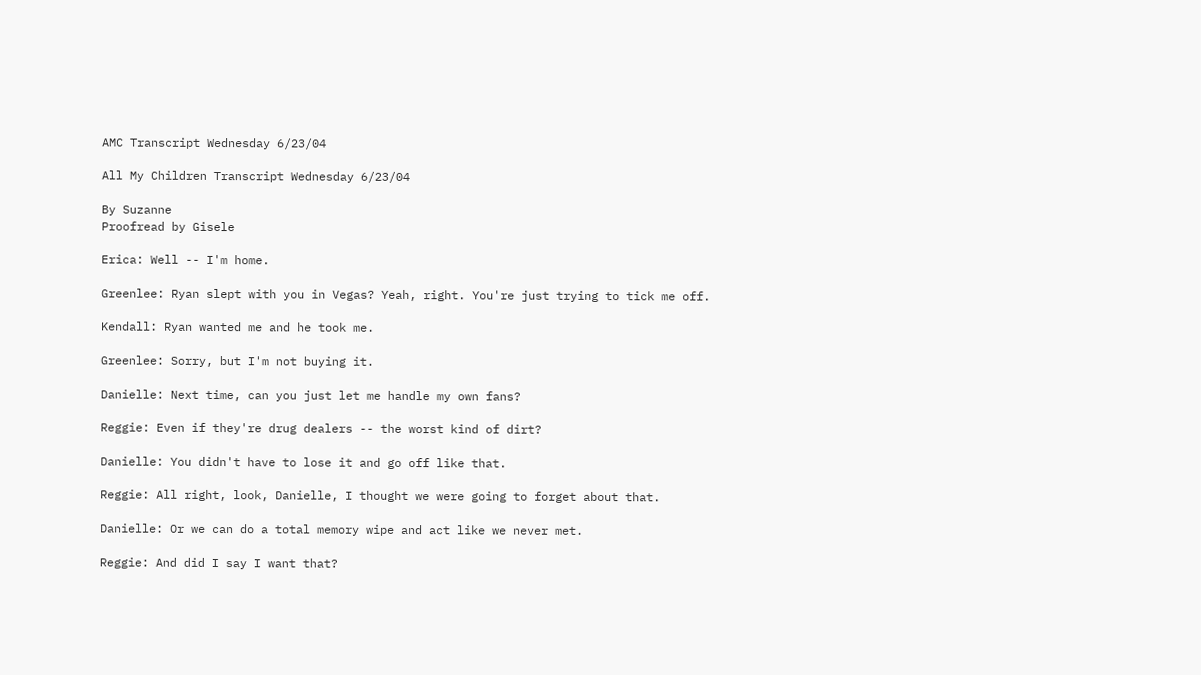AMC Transcript Wednesday 6/23/04

All My Children Transcript Wednesday 6/23/04

By Suzanne
Proofread by Gisele

Erica: Well -- I'm home.

Greenlee: Ryan slept with you in Vegas? Yeah, right. You're just trying to tick me off.

Kendall: Ryan wanted me and he took me.

Greenlee: Sorry, but I'm not buying it.

Danielle: Next time, can you just let me handle my own fans?

Reggie: Even if they're drug dealers -- the worst kind of dirt?

Danielle: You didn't have to lose it and go off like that.

Reggie: All right, look, Danielle, I thought we were going to forget about that.

Danielle: Or we can do a total memory wipe and act like we never met.

Reggie: And did I say I want that?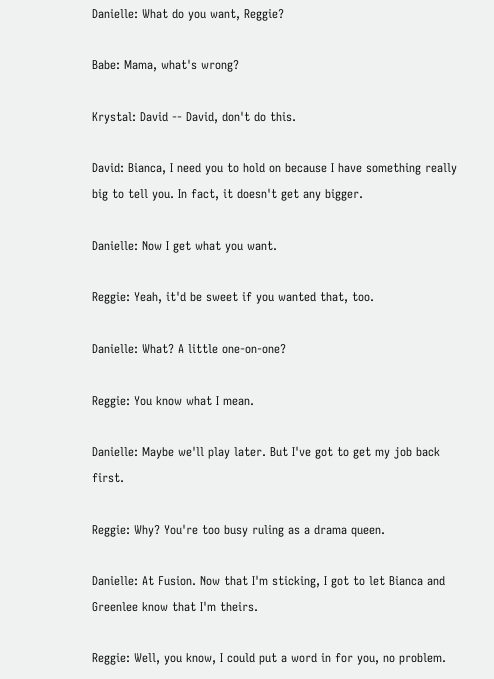Danielle: What do you want, Reggie?

Babe: Mama, what's wrong?

Krystal: David -- David, don't do this.

David: Bianca, I need you to hold on because I have something really big to tell you. In fact, it doesn't get any bigger.

Danielle: Now I get what you want.

Reggie: Yeah, it'd be sweet if you wanted that, too.

Danielle: What? A little one-on-one?

Reggie: You know what I mean.

Danielle: Maybe we'll play later. But I've got to get my job back first.

Reggie: Why? You're too busy ruling as a drama queen.

Danielle: At Fusion. Now that I'm sticking, I got to let Bianca and Greenlee know that I'm theirs.

Reggie: Well, you know, I could put a word in for you, no problem.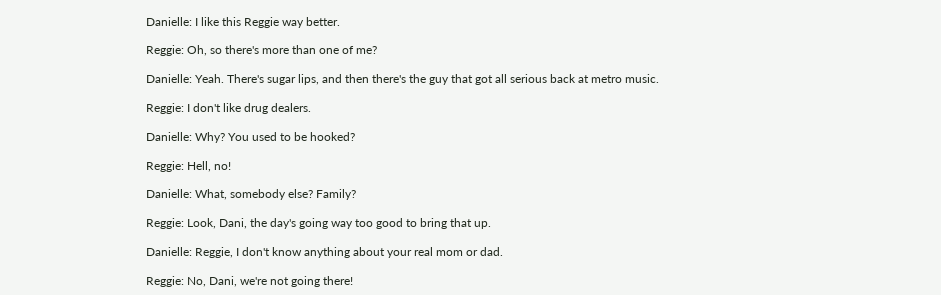Danielle: I like this Reggie way better.

Reggie: Oh, so there's more than one of me?

Danielle: Yeah. There's sugar lips, and then there's the guy that got all serious back at metro music.

Reggie: I don't like drug dealers.

Danielle: Why? You used to be hooked?

Reggie: Hell, no!

Danielle: What, somebody else? Family?

Reggie: Look, Dani, the day's going way too good to bring that up.

Danielle: Reggie, I don't know anything about your real mom or dad.

Reggie: No, Dani, we're not going there!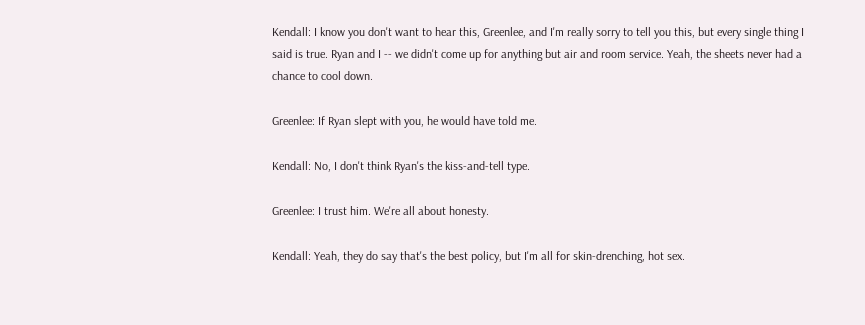Kendall: I know you don't want to hear this, Greenlee, and I'm really sorry to tell you this, but every single thing I said is true. Ryan and I -- we didn't come up for anything but air and room service. Yeah, the sheets never had a chance to cool down.

Greenlee: If Ryan slept with you, he would have told me.

Kendall: No, I don't think Ryan's the kiss-and-tell type.

Greenlee: I trust him. We're all about honesty.

Kendall: Yeah, they do say that's the best policy, but I'm all for skin-drenching, hot sex.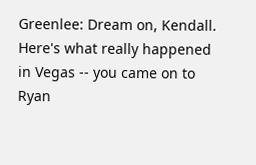Greenlee: Dream on, Kendall. Here's what really happened in Vegas -- you came on to Ryan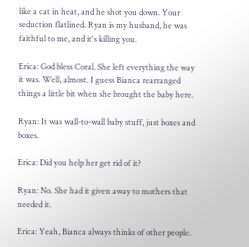like a cat in heat, and he shot you down. Your seduction flatlined. Ryan is my husband, he was faithful to me, and it's killing you.

Erica: God bless Coral. She left everything the way it was. Well, almost. I guess Bianca rearranged things a little bit when she brought the baby here.

Ryan: It was wall-to-wall baby stuff, just boxes and boxes.

Erica: Did you help her get rid of it?

Ryan: No. She had it given away to mothers that needed it.

Erica: Yeah, Bianca always thinks of other people.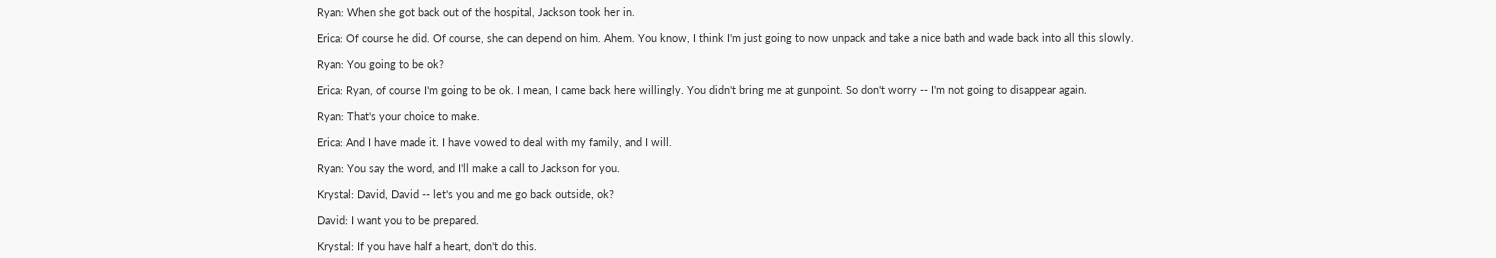Ryan: When she got back out of the hospital, Jackson took her in.

Erica: Of course he did. Of course, she can depend on him. Ahem. You know, I think I'm just going to now unpack and take a nice bath and wade back into all this slowly.

Ryan: You going to be ok?

Erica: Ryan, of course I'm going to be ok. I mean, I came back here willingly. You didn't bring me at gunpoint. So don't worry -- I'm not going to disappear again.

Ryan: That's your choice to make.

Erica: And I have made it. I have vowed to deal with my family, and I will.

Ryan: You say the word, and I'll make a call to Jackson for you.

Krystal: David, David -- let's you and me go back outside, ok?

David: I want you to be prepared.

Krystal: If you have half a heart, don't do this.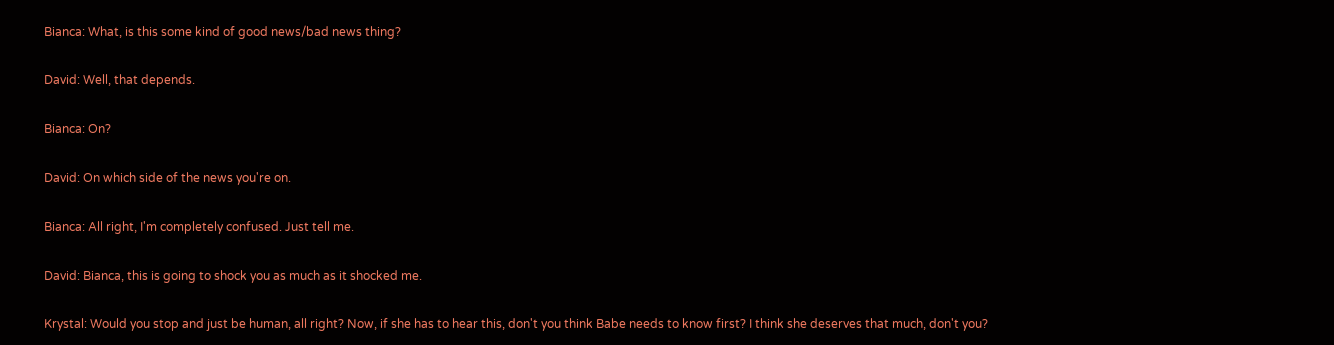Bianca: What, is this some kind of good news/bad news thing?

David: Well, that depends.

Bianca: On?

David: On which side of the news you're on.

Bianca: All right, I'm completely confused. Just tell me.

David: Bianca, this is going to shock you as much as it shocked me.

Krystal: Would you stop and just be human, all right? Now, if she has to hear this, don't you think Babe needs to know first? I think she deserves that much, don't you?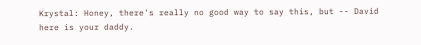Krystal: Honey, there's really no good way to say this, but -- David here is your daddy.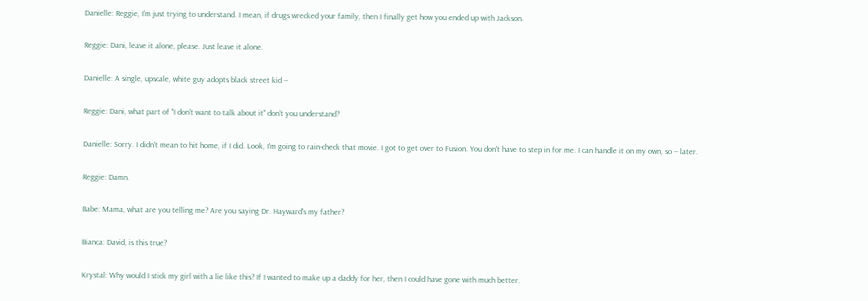Danielle: Reggie, I'm just trying to understand. I mean, if drugs wrecked your family, then I finally get how you ended up with Jackson.

Reggie: Dani, leave it alone, please. Just leave it alone.

Danielle: A single, upscale, white guy adopts black street kid --

Reggie: Dani, what part of "I don't want to talk about it" don't you understand?

Danielle: Sorry. I didn't mean to hit home, if I did. Look, I'm going to rain-check that movie. I got to get over to Fusion. You don't have to step in for me. I can handle it on my own, so -- later.

Reggie: Damn.

Babe: Mama, what are you telling me? Are you saying Dr. Hayward's my father?

Bianca: David, is this true?

Krystal: Why would I stick my girl with a lie like this? If I wanted to make up a daddy for her, then I could have gone with much better.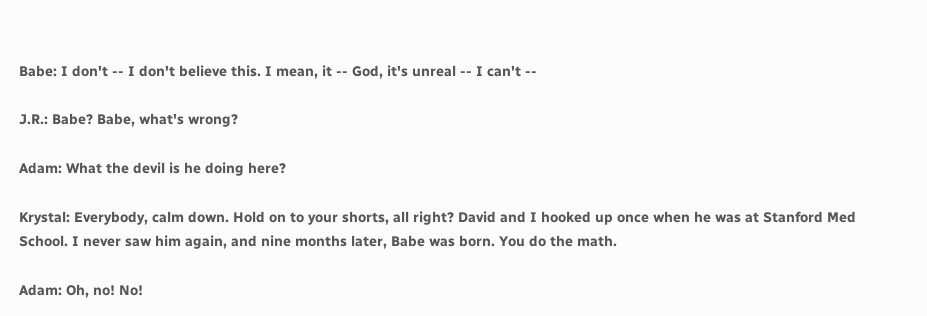Babe: I don't -- I don't believe this. I mean, it -- God, it's unreal -- I can't --

J.R.: Babe? Babe, what's wrong?

Adam: What the devil is he doing here?

Krystal: Everybody, calm down. Hold on to your shorts, all right? David and I hooked up once when he was at Stanford Med School. I never saw him again, and nine months later, Babe was born. You do the math.

Adam: Oh, no! No!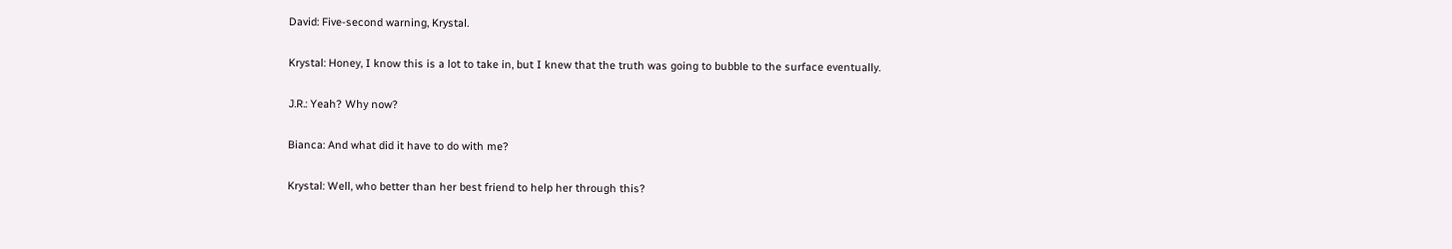David: Five-second warning, Krystal.

Krystal: Honey, I know this is a lot to take in, but I knew that the truth was going to bubble to the surface eventually.

J.R.: Yeah? Why now?

Bianca: And what did it have to do with me?

Krystal: Well, who better than her best friend to help her through this?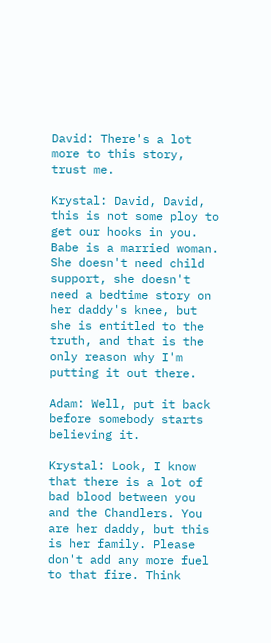David: There's a lot more to this story, trust me.

Krystal: David, David, this is not some ploy to get our hooks in you. Babe is a married woman. She doesn't need child support, she doesn't need a bedtime story on her daddy's knee, but she is entitled to the truth, and that is the only reason why I'm putting it out there.

Adam: Well, put it back before somebody starts believing it.

Krystal: Look, I know that there is a lot of bad blood between you and the Chandlers. You are her daddy, but this is her family. Please don't add any more fuel to that fire. Think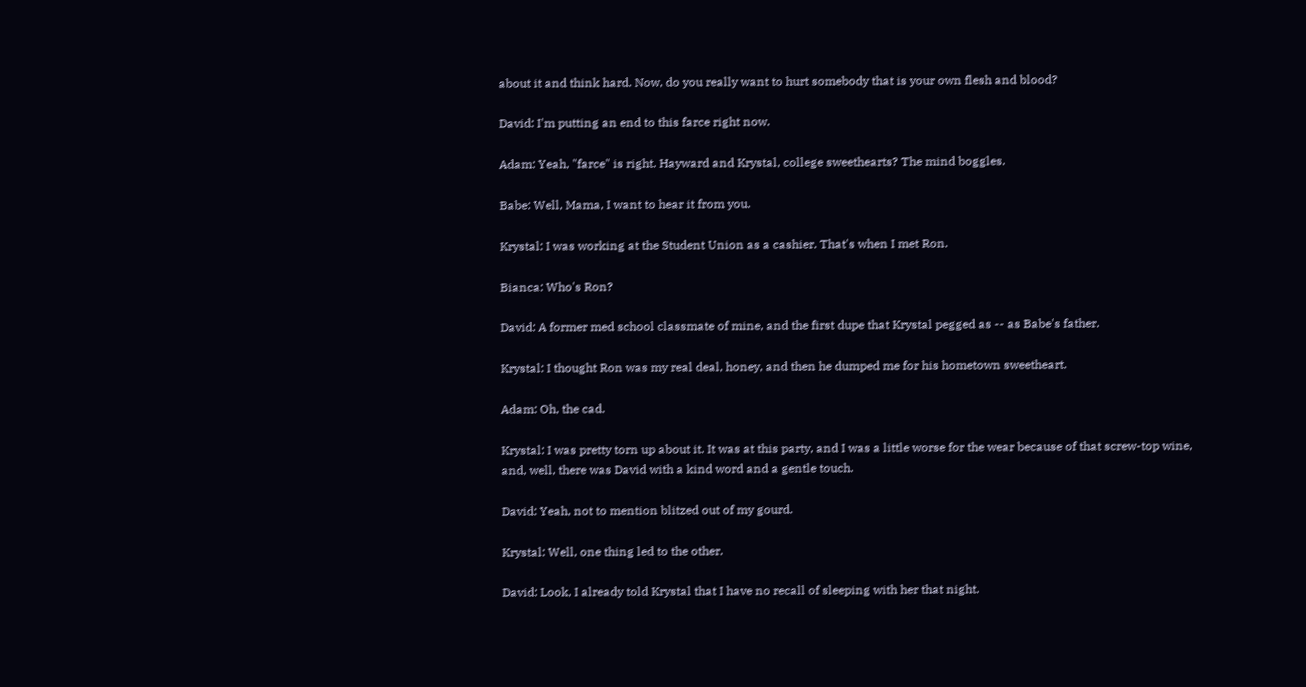about it and think hard. Now, do you really want to hurt somebody that is your own flesh and blood?

David: I'm putting an end to this farce right now.

Adam: Yeah, "farce" is right. Hayward and Krystal, college sweethearts? The mind boggles.

Babe: Well, Mama, I want to hear it from you.

Krystal: I was working at the Student Union as a cashier. That's when I met Ron.

Bianca: Who's Ron?

David: A former med school classmate of mine, and the first dupe that Krystal pegged as -- as Babe's father.

Krystal: I thought Ron was my real deal, honey, and then he dumped me for his hometown sweetheart.

Adam: Oh, the cad.

Krystal: I was pretty torn up about it. It was at this party, and I was a little worse for the wear because of that screw-top wine, and, well, there was David with a kind word and a gentle touch.

David: Yeah, not to mention blitzed out of my gourd.

Krystal: Well, one thing led to the other.

David: Look, I already told Krystal that I have no recall of sleeping with her that night.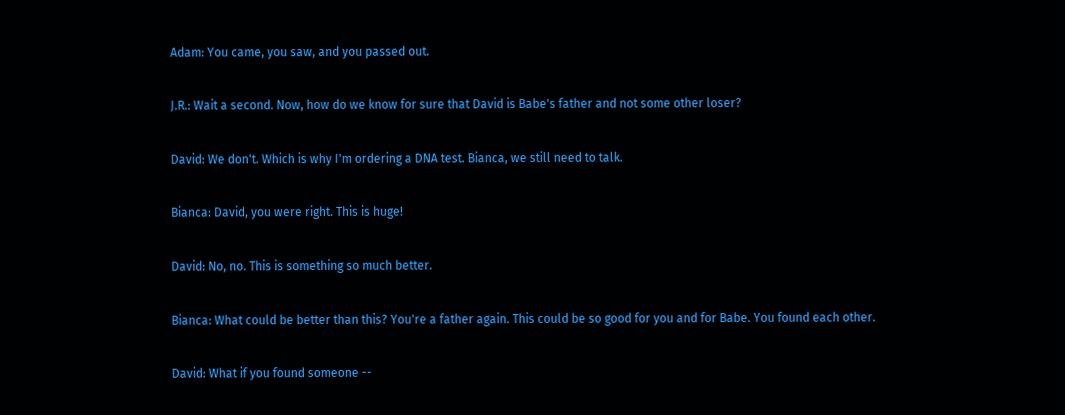Adam: You came, you saw, and you passed out.

J.R.: Wait a second. Now, how do we know for sure that David is Babe's father and not some other loser?

David: We don't. Which is why I'm ordering a DNA test. Bianca, we still need to talk.

Bianca: David, you were right. This is huge!

David: No, no. This is something so much better.

Bianca: What could be better than this? You're a father again. This could be so good for you and for Babe. You found each other.

David: What if you found someone --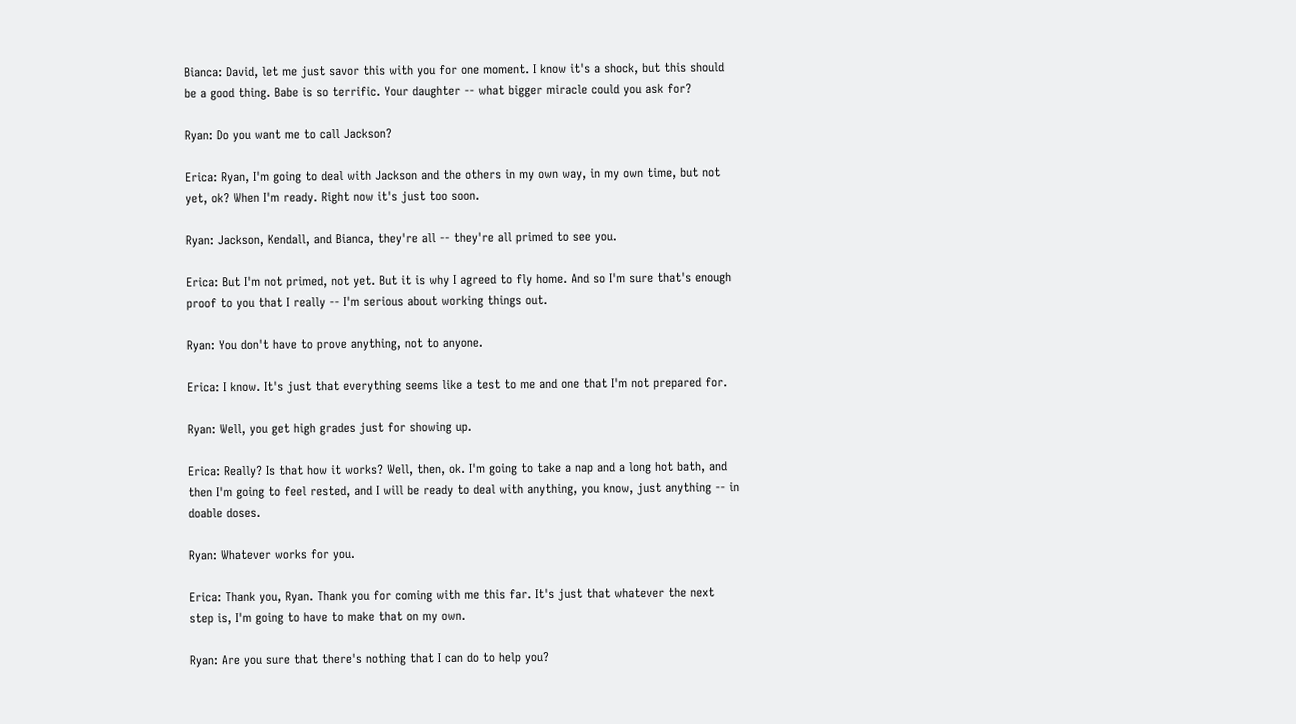Bianca: David, let me just savor this with you for one moment. I know it's a shock, but this should be a good thing. Babe is so terrific. Your daughter -- what bigger miracle could you ask for?

Ryan: Do you want me to call Jackson?

Erica: Ryan, I'm going to deal with Jackson and the others in my own way, in my own time, but not yet, ok? When I'm ready. Right now it's just too soon.

Ryan: Jackson, Kendall, and Bianca, they're all -- they're all primed to see you.

Erica: But I'm not primed, not yet. But it is why I agreed to fly home. And so I'm sure that's enough proof to you that I really -- I'm serious about working things out.

Ryan: You don't have to prove anything, not to anyone.

Erica: I know. It's just that everything seems like a test to me and one that I'm not prepared for.

Ryan: Well, you get high grades just for showing up.

Erica: Really? Is that how it works? Well, then, ok. I'm going to take a nap and a long hot bath, and then I'm going to feel rested, and I will be ready to deal with anything, you know, just anything -- in doable doses.

Ryan: Whatever works for you.

Erica: Thank you, Ryan. Thank you for coming with me this far. It's just that whatever the next step is, I'm going to have to make that on my own.

Ryan: Are you sure that there's nothing that I can do to help you?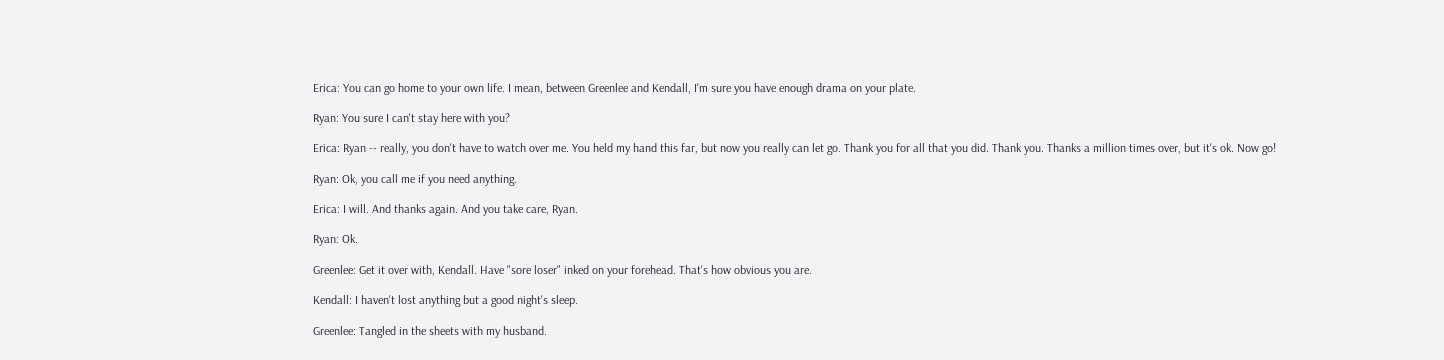Erica: You can go home to your own life. I mean, between Greenlee and Kendall, I'm sure you have enough drama on your plate.

Ryan: You sure I can't stay here with you?

Erica: Ryan -- really, you don't have to watch over me. You held my hand this far, but now you really can let go. Thank you for all that you did. Thank you. Thanks a million times over, but it's ok. Now go!

Ryan: Ok, you call me if you need anything.

Erica: I will. And thanks again. And you take care, Ryan.

Ryan: Ok.

Greenlee: Get it over with, Kendall. Have "sore loser" inked on your forehead. That's how obvious you are.

Kendall: I haven't lost anything but a good night's sleep.

Greenlee: Tangled in the sheets with my husband.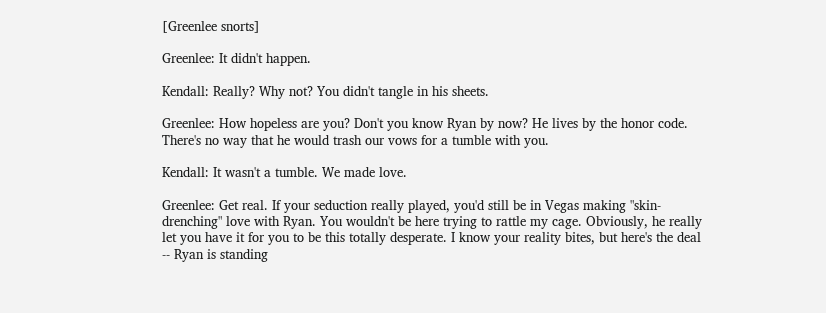[Greenlee snorts]

Greenlee: It didn't happen.

Kendall: Really? Why not? You didn't tangle in his sheets.

Greenlee: How hopeless are you? Don't you know Ryan by now? He lives by the honor code. There's no way that he would trash our vows for a tumble with you.

Kendall: It wasn't a tumble. We made love.

Greenlee: Get real. If your seduction really played, you'd still be in Vegas making "skin-drenching" love with Ryan. You wouldn't be here trying to rattle my cage. Obviously, he really let you have it for you to be this totally desperate. I know your reality bites, but here's the deal -- Ryan is standing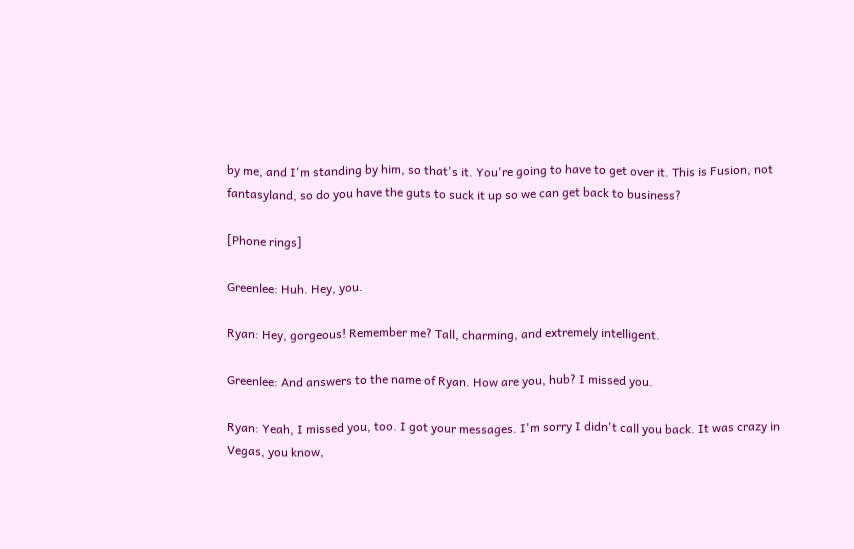by me, and I'm standing by him, so that's it. You're going to have to get over it. This is Fusion, not fantasyland, so do you have the guts to suck it up so we can get back to business?

[Phone rings]

Greenlee: Huh. Hey, you.

Ryan: Hey, gorgeous! Remember me? Tall, charming, and extremely intelligent.

Greenlee: And answers to the name of Ryan. How are you, hub? I missed you.

Ryan: Yeah, I missed you, too. I got your messages. I'm sorry I didn't call you back. It was crazy in Vegas, you know,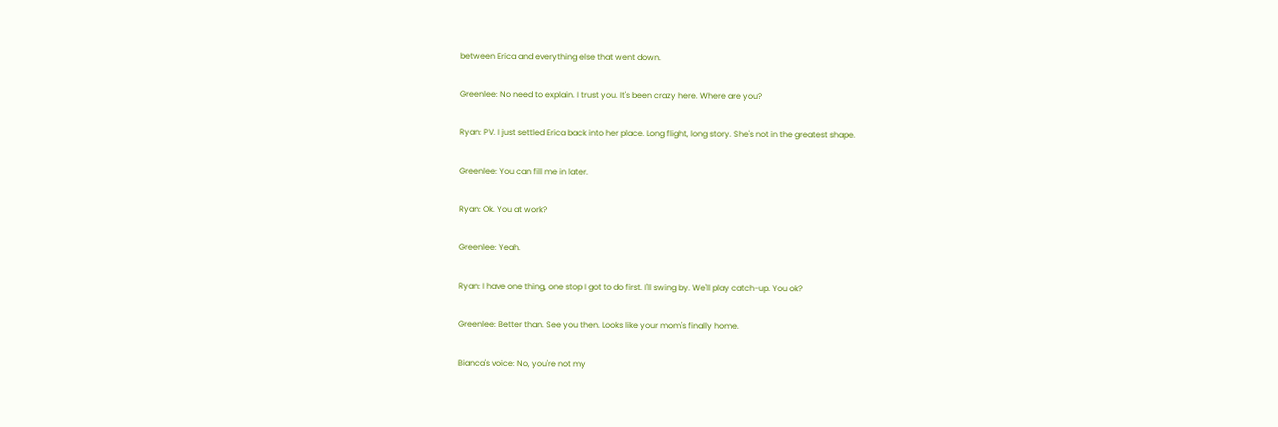between Erica and everything else that went down.

Greenlee: No need to explain. I trust you. It's been crazy here. Where are you?

Ryan: PV. I just settled Erica back into her place. Long flight, long story. She's not in the greatest shape.

Greenlee: You can fill me in later.

Ryan: Ok. You at work?

Greenlee: Yeah.

Ryan: I have one thing, one stop I got to do first. I'll swing by. We'll play catch-up. You ok?

Greenlee: Better than. See you then. Looks like your mom's finally home.

Bianca's voice: No, you're not my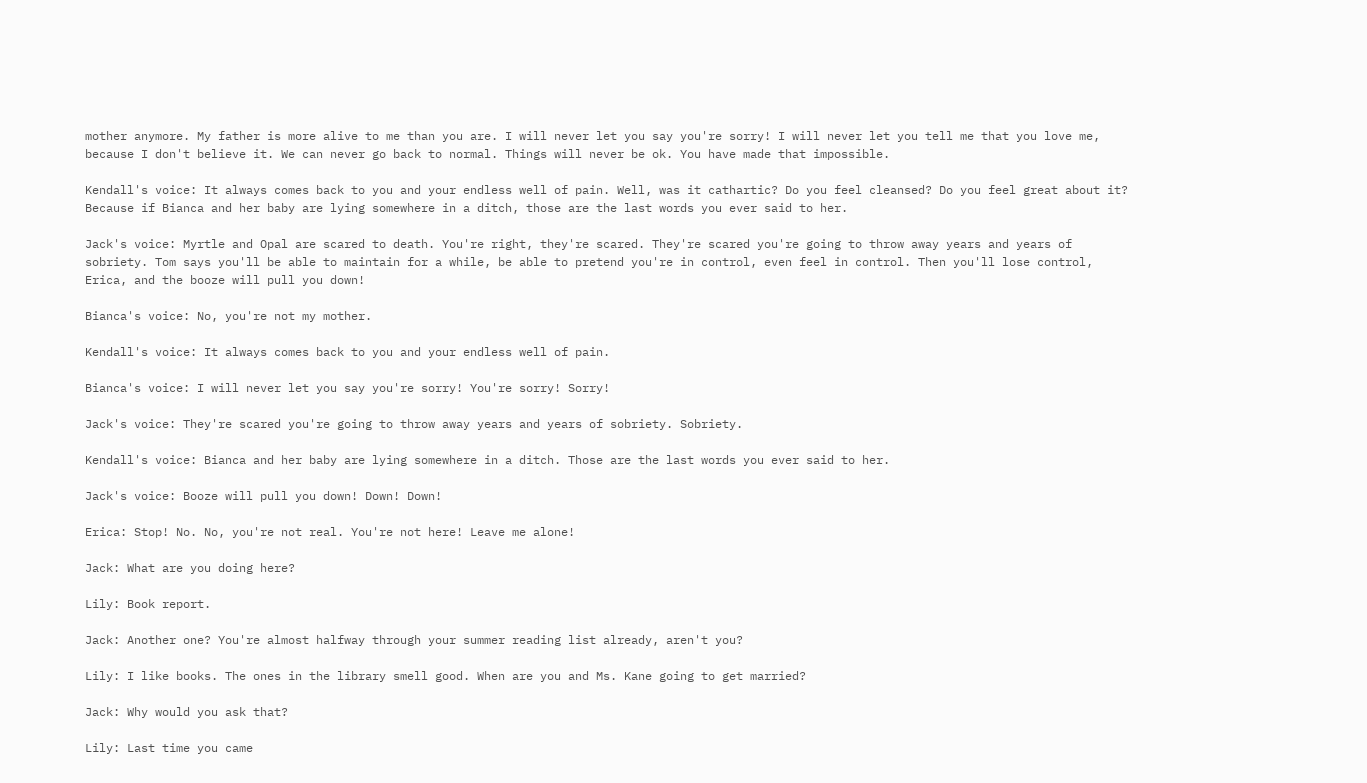mother anymore. My father is more alive to me than you are. I will never let you say you're sorry! I will never let you tell me that you love me, because I don't believe it. We can never go back to normal. Things will never be ok. You have made that impossible.

Kendall's voice: It always comes back to you and your endless well of pain. Well, was it cathartic? Do you feel cleansed? Do you feel great about it? Because if Bianca and her baby are lying somewhere in a ditch, those are the last words you ever said to her.

Jack's voice: Myrtle and Opal are scared to death. You're right, they're scared. They're scared you're going to throw away years and years of sobriety. Tom says you'll be able to maintain for a while, be able to pretend you're in control, even feel in control. Then you'll lose control, Erica, and the booze will pull you down!

Bianca's voice: No, you're not my mother.

Kendall's voice: It always comes back to you and your endless well of pain.

Bianca's voice: I will never let you say you're sorry! You're sorry! Sorry!

Jack's voice: They're scared you're going to throw away years and years of sobriety. Sobriety.

Kendall's voice: Bianca and her baby are lying somewhere in a ditch. Those are the last words you ever said to her.

Jack's voice: Booze will pull you down! Down! Down!

Erica: Stop! No. No, you're not real. You're not here! Leave me alone!

Jack: What are you doing here?

Lily: Book report.

Jack: Another one? You're almost halfway through your summer reading list already, aren't you?

Lily: I like books. The ones in the library smell good. When are you and Ms. Kane going to get married?

Jack: Why would you ask that?

Lily: Last time you came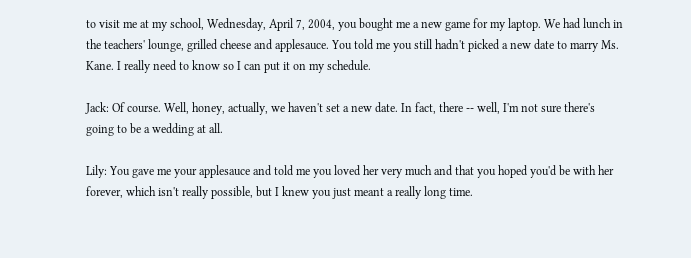to visit me at my school, Wednesday, April 7, 2004, you bought me a new game for my laptop. We had lunch in the teachers' lounge, grilled cheese and applesauce. You told me you still hadn't picked a new date to marry Ms. Kane. I really need to know so I can put it on my schedule.

Jack: Of course. Well, honey, actually, we haven't set a new date. In fact, there -- well, I'm not sure there's going to be a wedding at all.

Lily: You gave me your applesauce and told me you loved her very much and that you hoped you'd be with her forever, which isn't really possible, but I knew you just meant a really long time.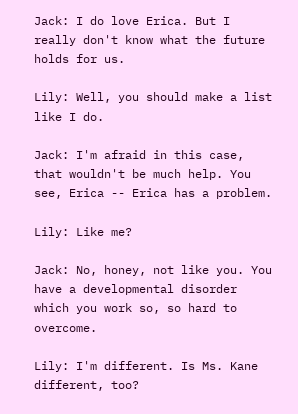Jack: I do love Erica. But I really don't know what the future holds for us.

Lily: Well, you should make a list like I do.

Jack: I'm afraid in this case, that wouldn't be much help. You see, Erica -- Erica has a problem.

Lily: Like me?

Jack: No, honey, not like you. You have a developmental disorder which you work so, so hard to overcome.

Lily: I'm different. Is Ms. Kane different, too?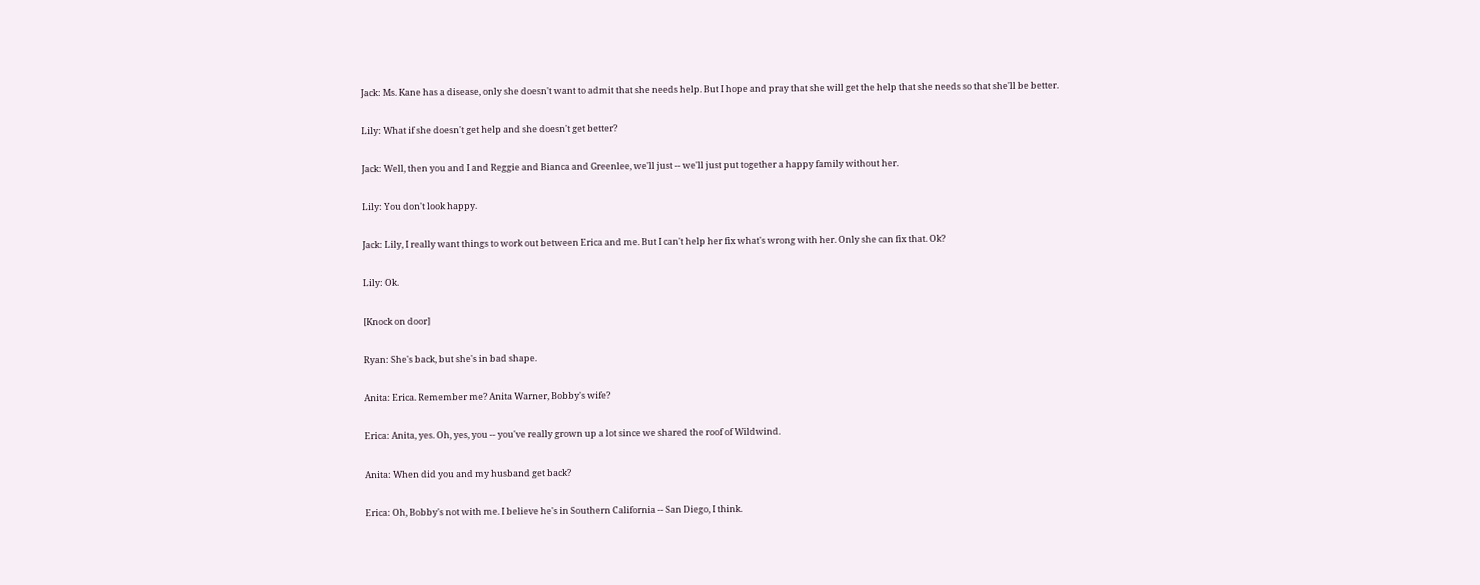Jack: Ms. Kane has a disease, only she doesn't want to admit that she needs help. But I hope and pray that she will get the help that she needs so that she'll be better.

Lily: What if she doesn't get help and she doesn't get better?

Jack: Well, then you and I and Reggie and Bianca and Greenlee, we'll just -- we'll just put together a happy family without her.

Lily: You don't look happy.

Jack: Lily, I really want things to work out between Erica and me. But I can't help her fix what's wrong with her. Only she can fix that. Ok?

Lily: Ok.

[Knock on door]

Ryan: She's back, but she's in bad shape.

Anita: Erica. Remember me? Anita Warner, Bobby's wife?

Erica: Anita, yes. Oh, yes, you -- you've really grown up a lot since we shared the roof of Wildwind.

Anita: When did you and my husband get back?

Erica: Oh, Bobby's not with me. I believe he's in Southern California -- San Diego, I think.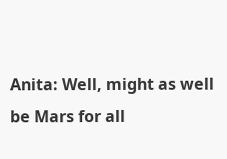Anita: Well, might as well be Mars for all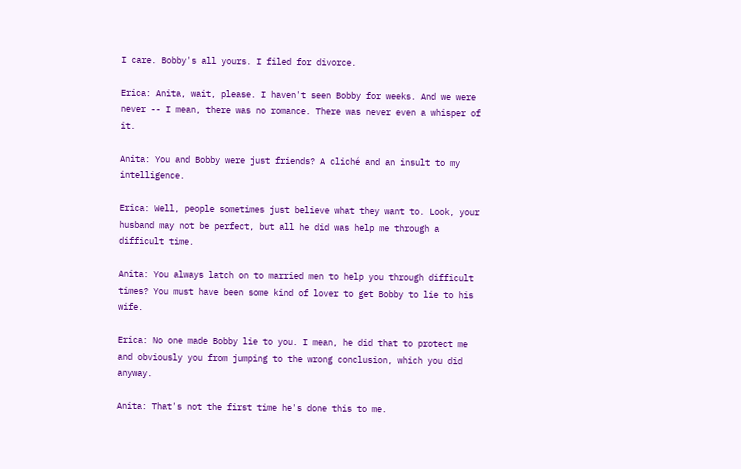I care. Bobby's all yours. I filed for divorce.

Erica: Anita, wait, please. I haven't seen Bobby for weeks. And we were never -- I mean, there was no romance. There was never even a whisper of it.

Anita: You and Bobby were just friends? A cliché and an insult to my intelligence.

Erica: Well, people sometimes just believe what they want to. Look, your husband may not be perfect, but all he did was help me through a difficult time.

Anita: You always latch on to married men to help you through difficult times? You must have been some kind of lover to get Bobby to lie to his wife.

Erica: No one made Bobby lie to you. I mean, he did that to protect me and obviously you from jumping to the wrong conclusion, which you did anyway.

Anita: That's not the first time he's done this to me.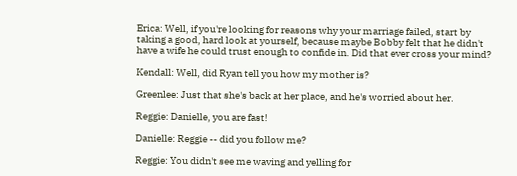Erica: Well, if you're looking for reasons why your marriage failed, start by taking a good, hard look at yourself, because maybe Bobby felt that he didn't have a wife he could trust enough to confide in. Did that ever cross your mind?

Kendall: Well, did Ryan tell you how my mother is?

Greenlee: Just that she's back at her place, and he's worried about her.

Reggie: Danielle, you are fast!

Danielle: Reggie -- did you follow me?

Reggie: You didn't see me waving and yelling for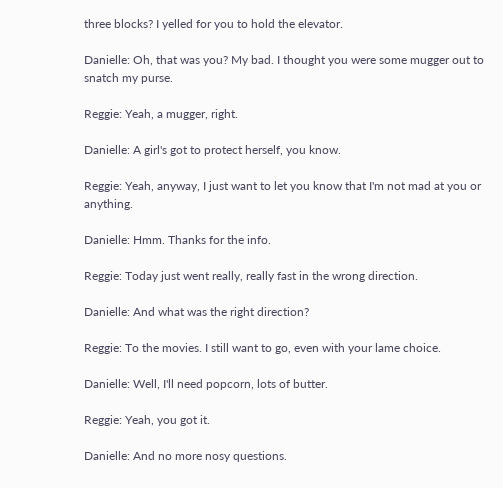three blocks? I yelled for you to hold the elevator.

Danielle: Oh, that was you? My bad. I thought you were some mugger out to snatch my purse.

Reggie: Yeah, a mugger, right.

Danielle: A girl's got to protect herself, you know.

Reggie: Yeah, anyway, I just want to let you know that I'm not mad at you or anything.

Danielle: Hmm. Thanks for the info.

Reggie: Today just went really, really fast in the wrong direction.

Danielle: And what was the right direction?

Reggie: To the movies. I still want to go, even with your lame choice.

Danielle: Well, I'll need popcorn, lots of butter.

Reggie: Yeah, you got it.

Danielle: And no more nosy questions.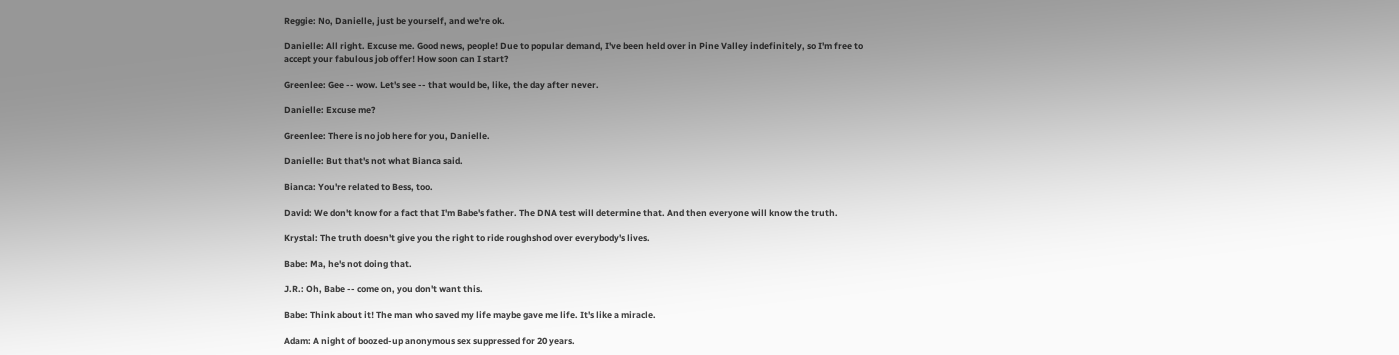Reggie: No, Danielle, just be yourself, and we're ok.

Danielle: All right. Excuse me. Good news, people! Due to popular demand, I've been held over in Pine Valley indefinitely, so I'm free to accept your fabulous job offer! How soon can I start?

Greenlee: Gee -- wow. Let's see -- that would be, like, the day after never.

Danielle: Excuse me?

Greenlee: There is no job here for you, Danielle.

Danielle: But that's not what Bianca said.

Bianca: You're related to Bess, too.

David: We don't know for a fact that I'm Babe's father. The DNA test will determine that. And then everyone will know the truth.

Krystal: The truth doesn't give you the right to ride roughshod over everybody's lives.

Babe: Ma, he's not doing that.

J.R.: Oh, Babe -- come on, you don't want this.

Babe: Think about it! The man who saved my life maybe gave me life. It's like a miracle.

Adam: A night of boozed-up anonymous sex suppressed for 20 years.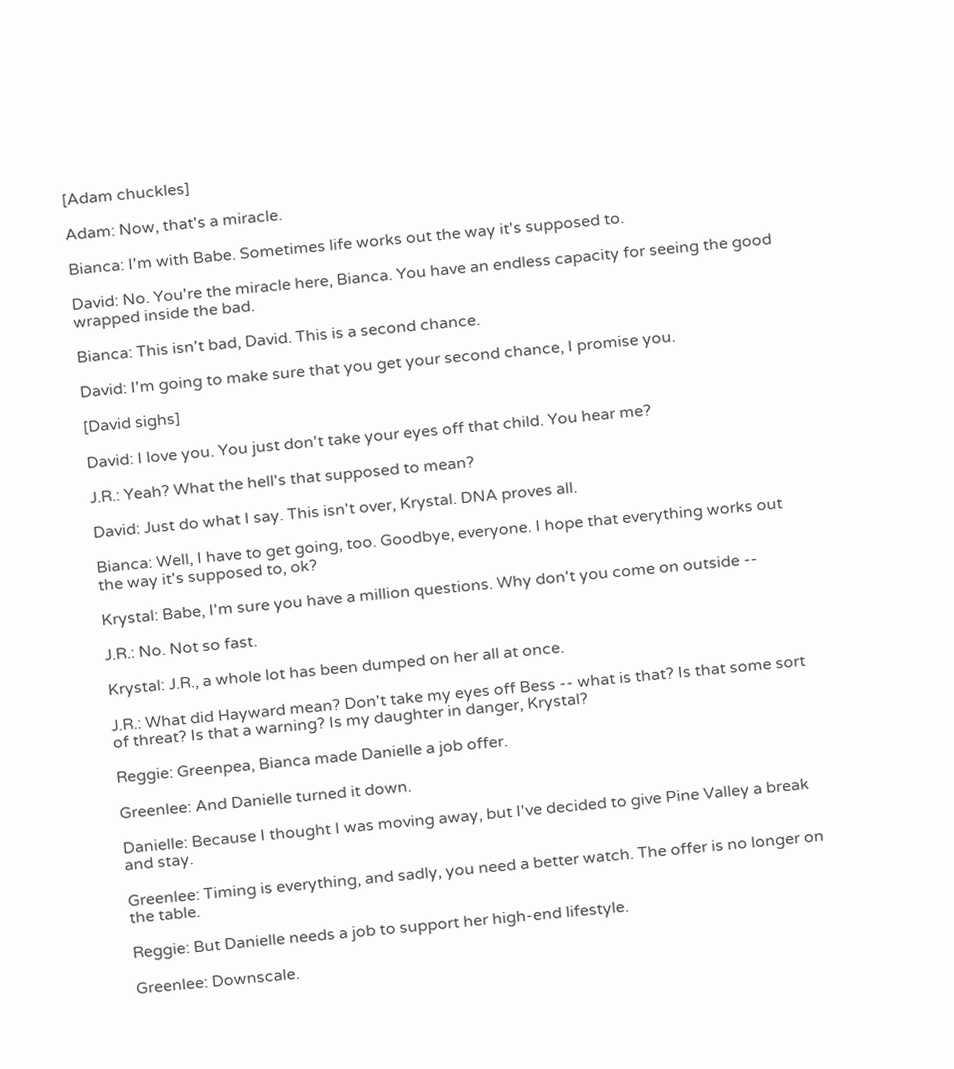[Adam chuckles]

Adam: Now, that's a miracle.

Bianca: I'm with Babe. Sometimes life works out the way it's supposed to.

David: No. You're the miracle here, Bianca. You have an endless capacity for seeing the good wrapped inside the bad.

Bianca: This isn't bad, David. This is a second chance.

David: I'm going to make sure that you get your second chance, I promise you.

[David sighs]

David: I love you. You just don't take your eyes off that child. You hear me?

J.R.: Yeah? What the hell's that supposed to mean?

David: Just do what I say. This isn't over, Krystal. DNA proves all.

Bianca: Well, I have to get going, too. Goodbye, everyone. I hope that everything works out the way it's supposed to, ok?

Krystal: Babe, I'm sure you have a million questions. Why don't you come on outside --

J.R.: No. Not so fast.

Krystal: J.R., a whole lot has been dumped on her all at once.

J.R.: What did Hayward mean? Don't take my eyes off Bess -- what is that? Is that some sort of threat? Is that a warning? Is my daughter in danger, Krystal?

Reggie: Greenpea, Bianca made Danielle a job offer.

Greenlee: And Danielle turned it down.

Danielle: Because I thought I was moving away, but I've decided to give Pine Valley a break and stay.

Greenlee: Timing is everything, and sadly, you need a better watch. The offer is no longer on the table.

Reggie: But Danielle needs a job to support her high-end lifestyle.

Greenlee: Downscale.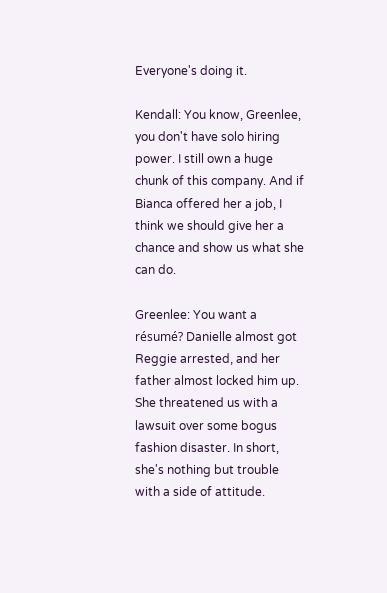Everyone's doing it.

Kendall: You know, Greenlee, you don't have solo hiring power. I still own a huge chunk of this company. And if Bianca offered her a job, I think we should give her a chance and show us what she can do.

Greenlee: You want a résumé? Danielle almost got Reggie arrested, and her father almost locked him up. She threatened us with a lawsuit over some bogus fashion disaster. In short, she's nothing but trouble with a side of attitude.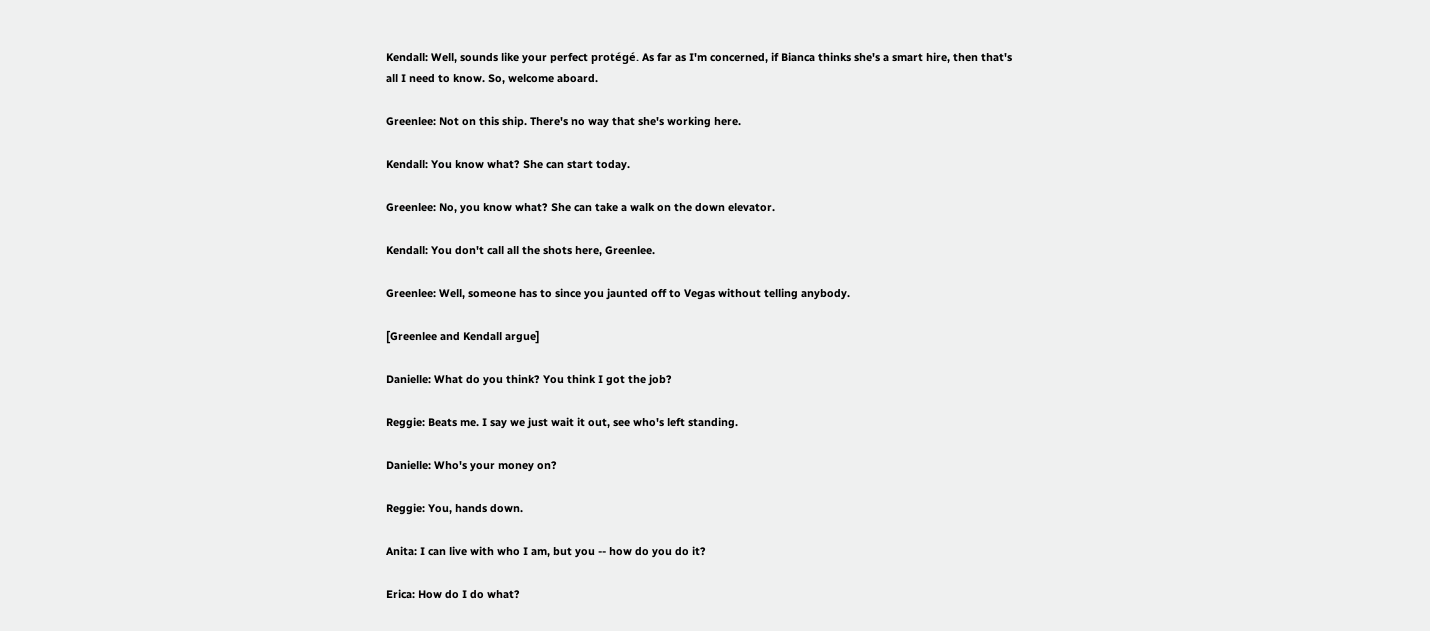Kendall: Well, sounds like your perfect protégé. As far as I'm concerned, if Bianca thinks she's a smart hire, then that's all I need to know. So, welcome aboard.

Greenlee: Not on this ship. There's no way that she's working here.

Kendall: You know what? She can start today.

Greenlee: No, you know what? She can take a walk on the down elevator.

Kendall: You don't call all the shots here, Greenlee.

Greenlee: Well, someone has to since you jaunted off to Vegas without telling anybody.

[Greenlee and Kendall argue]

Danielle: What do you think? You think I got the job?

Reggie: Beats me. I say we just wait it out, see who's left standing.

Danielle: Who's your money on?

Reggie: You, hands down.

Anita: I can live with who I am, but you -- how do you do it?

Erica: How do I do what?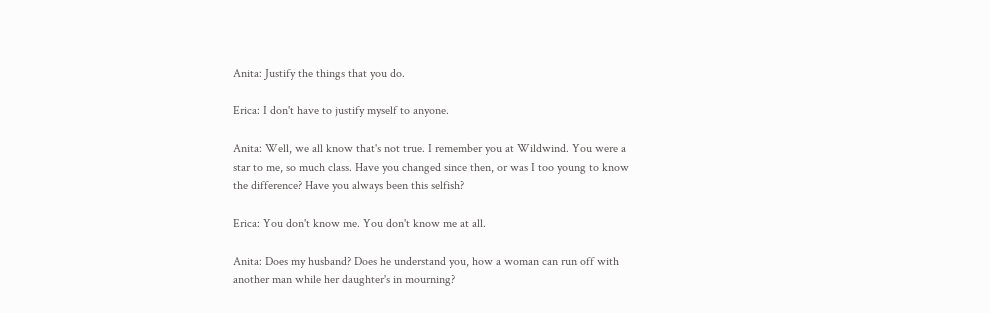Anita: Justify the things that you do.

Erica: I don't have to justify myself to anyone.

Anita: Well, we all know that's not true. I remember you at Wildwind. You were a star to me, so much class. Have you changed since then, or was I too young to know the difference? Have you always been this selfish?

Erica: You don't know me. You don't know me at all.

Anita: Does my husband? Does he understand you, how a woman can run off with another man while her daughter's in mourning?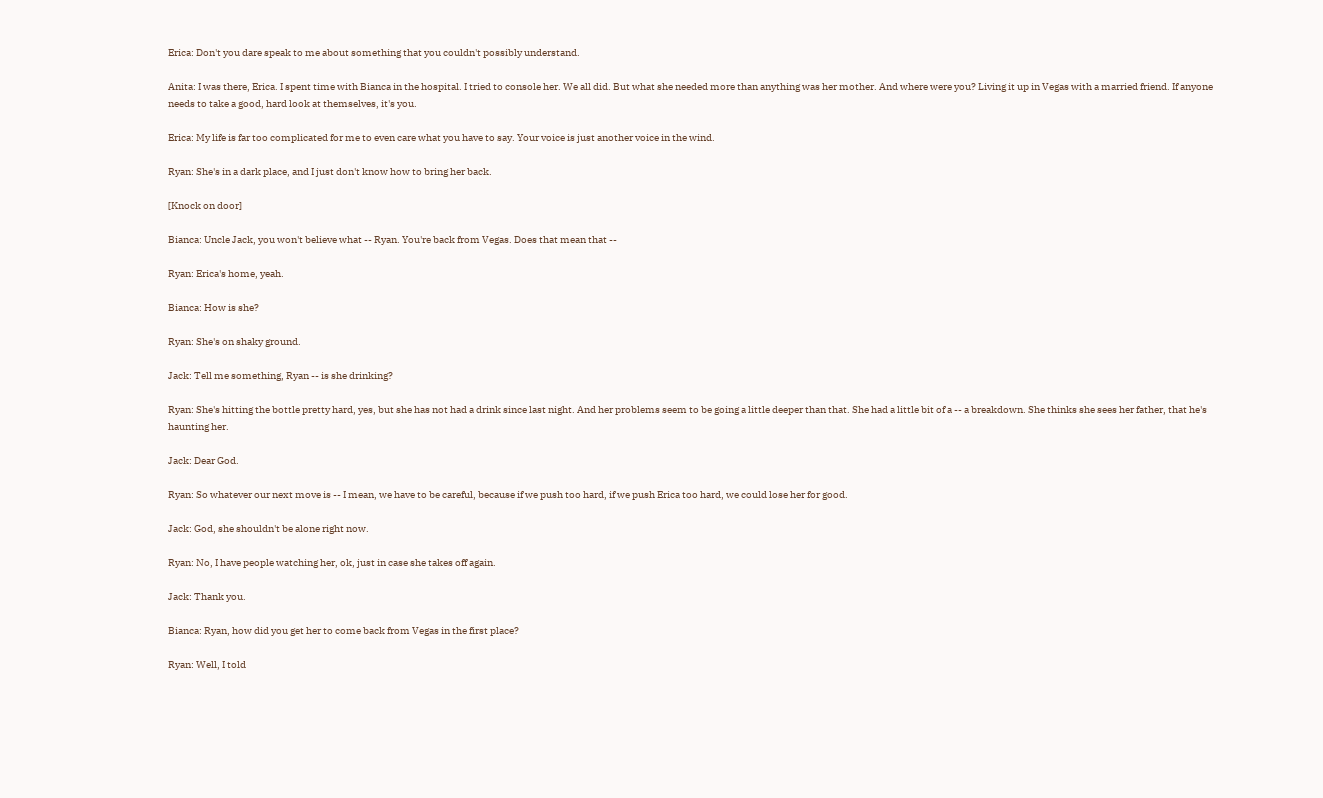Erica: Don't you dare speak to me about something that you couldn't possibly understand.

Anita: I was there, Erica. I spent time with Bianca in the hospital. I tried to console her. We all did. But what she needed more than anything was her mother. And where were you? Living it up in Vegas with a married friend. If anyone needs to take a good, hard look at themselves, it's you.

Erica: My life is far too complicated for me to even care what you have to say. Your voice is just another voice in the wind.

Ryan: She's in a dark place, and I just don't know how to bring her back.

[Knock on door]

Bianca: Uncle Jack, you won't believe what -- Ryan. You're back from Vegas. Does that mean that --

Ryan: Erica's home, yeah.

Bianca: How is she?

Ryan: She's on shaky ground.

Jack: Tell me something, Ryan -- is she drinking?

Ryan: She's hitting the bottle pretty hard, yes, but she has not had a drink since last night. And her problems seem to be going a little deeper than that. She had a little bit of a -- a breakdown. She thinks she sees her father, that he's haunting her.

Jack: Dear God.

Ryan: So whatever our next move is -- I mean, we have to be careful, because if we push too hard, if we push Erica too hard, we could lose her for good.

Jack: God, she shouldn't be alone right now.

Ryan: No, I have people watching her, ok, just in case she takes off again.

Jack: Thank you.

Bianca: Ryan, how did you get her to come back from Vegas in the first place?

Ryan: Well, I told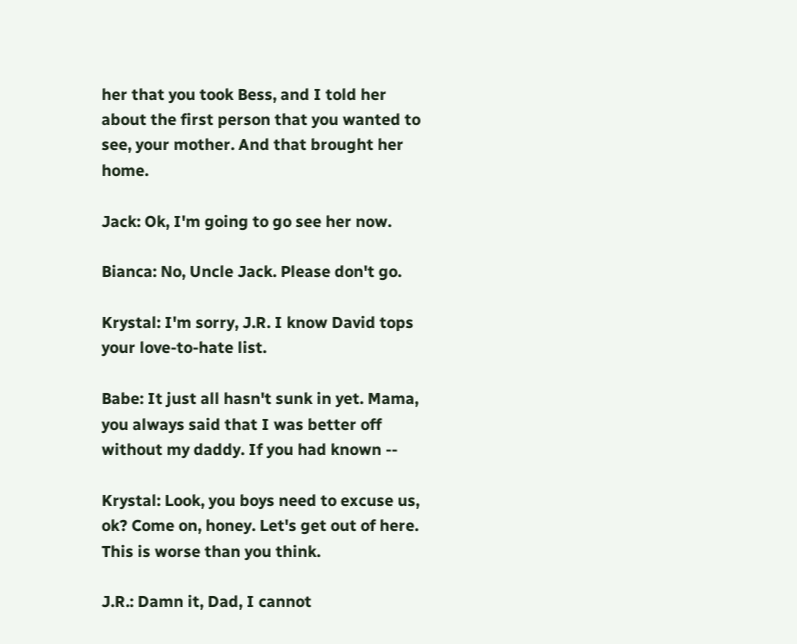her that you took Bess, and I told her about the first person that you wanted to see, your mother. And that brought her home.

Jack: Ok, I'm going to go see her now.

Bianca: No, Uncle Jack. Please don't go.

Krystal: I'm sorry, J.R. I know David tops your love-to-hate list.

Babe: It just all hasn't sunk in yet. Mama, you always said that I was better off without my daddy. If you had known --

Krystal: Look, you boys need to excuse us, ok? Come on, honey. Let's get out of here. This is worse than you think.

J.R.: Damn it, Dad, I cannot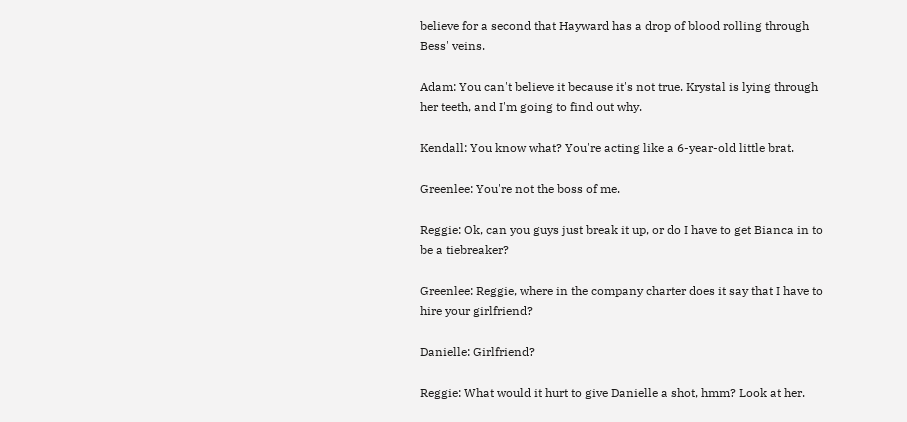believe for a second that Hayward has a drop of blood rolling through Bess' veins.

Adam: You can't believe it because it's not true. Krystal is lying through her teeth, and I'm going to find out why.

Kendall: You know what? You're acting like a 6-year-old little brat.

Greenlee: You're not the boss of me.

Reggie: Ok, can you guys just break it up, or do I have to get Bianca in to be a tiebreaker?

Greenlee: Reggie, where in the company charter does it say that I have to hire your girlfriend?

Danielle: Girlfriend?

Reggie: What would it hurt to give Danielle a shot, hmm? Look at her.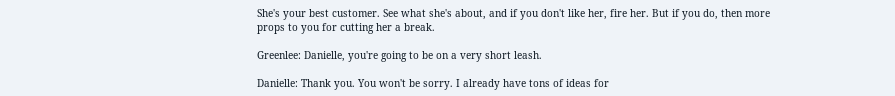She's your best customer. See what she's about, and if you don't like her, fire her. But if you do, then more props to you for cutting her a break.

Greenlee: Danielle, you're going to be on a very short leash.

Danielle: Thank you. You won't be sorry. I already have tons of ideas for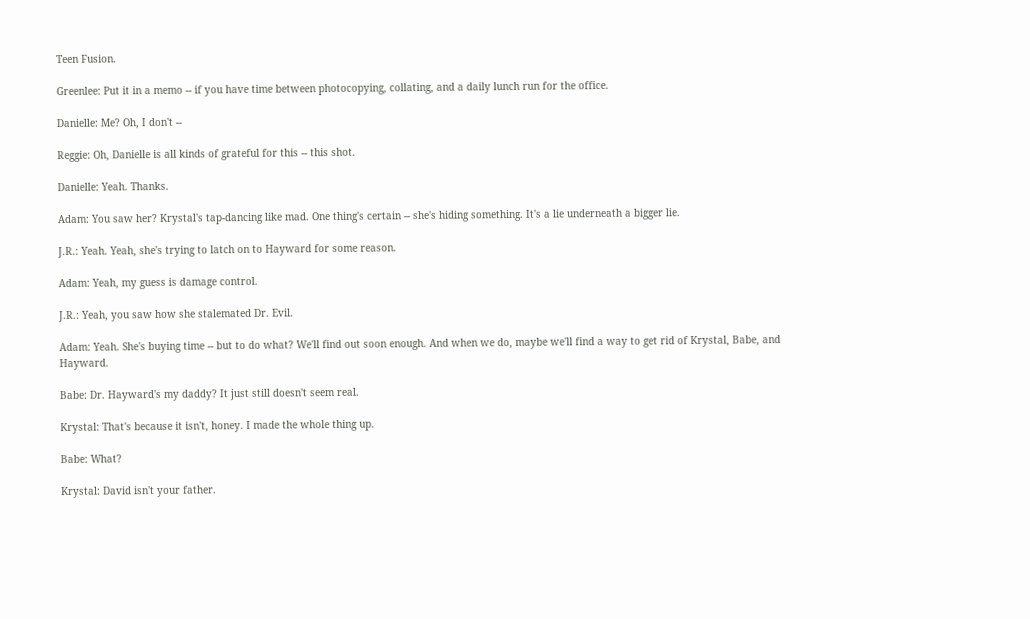Teen Fusion.

Greenlee: Put it in a memo -- if you have time between photocopying, collating, and a daily lunch run for the office.

Danielle: Me? Oh, I don't --

Reggie: Oh, Danielle is all kinds of grateful for this -- this shot.

Danielle: Yeah. Thanks.

Adam: You saw her? Krystal's tap-dancing like mad. One thing's certain -- she's hiding something. It's a lie underneath a bigger lie.

J.R.: Yeah. Yeah, she's trying to latch on to Hayward for some reason.

Adam: Yeah, my guess is damage control.

J.R.: Yeah, you saw how she stalemated Dr. Evil.

Adam: Yeah. She's buying time -- but to do what? We'll find out soon enough. And when we do, maybe we'll find a way to get rid of Krystal, Babe, and Hayward.

Babe: Dr. Hayward's my daddy? It just still doesn't seem real.

Krystal: That's because it isn't, honey. I made the whole thing up.

Babe: What?

Krystal: David isn't your father.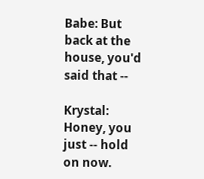Babe: But back at the house, you'd said that --

Krystal: Honey, you just -- hold on now.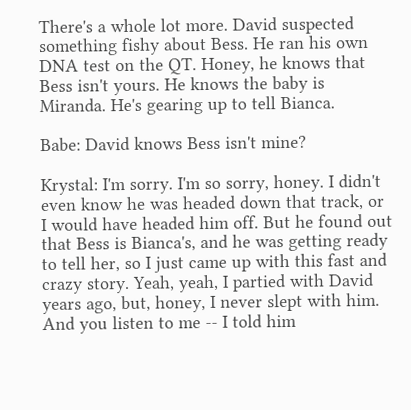There's a whole lot more. David suspected something fishy about Bess. He ran his own DNA test on the QT. Honey, he knows that Bess isn't yours. He knows the baby is Miranda. He's gearing up to tell Bianca.

Babe: David knows Bess isn't mine?

Krystal: I'm sorry. I'm so sorry, honey. I didn't even know he was headed down that track, or I would have headed him off. But he found out that Bess is Bianca's, and he was getting ready to tell her, so I just came up with this fast and crazy story. Yeah, yeah, I partied with David years ago, but, honey, I never slept with him. And you listen to me -- I told him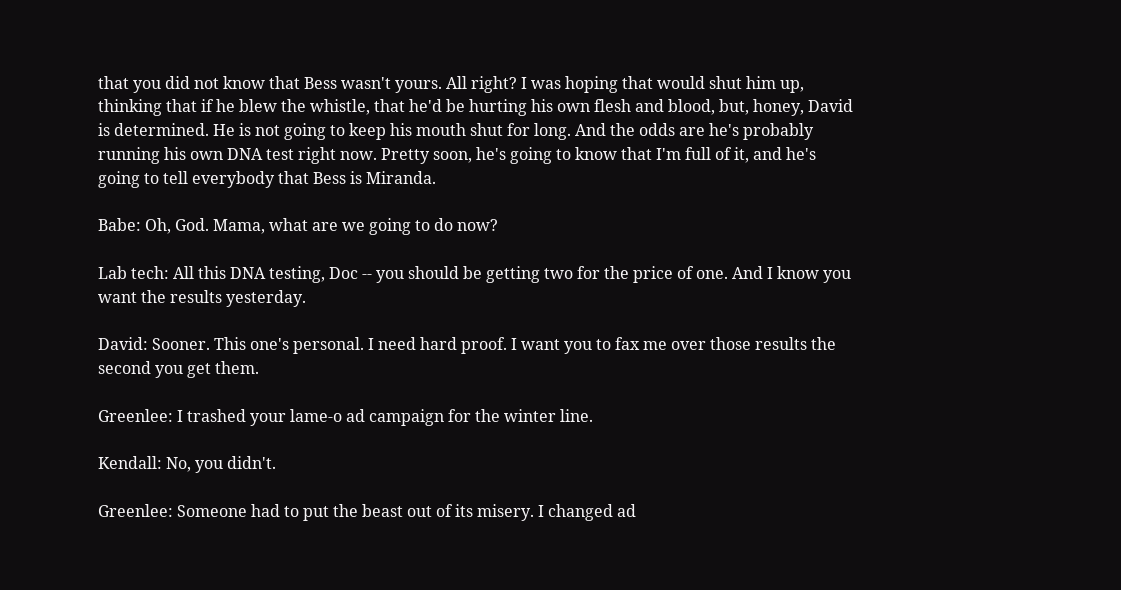that you did not know that Bess wasn't yours. All right? I was hoping that would shut him up, thinking that if he blew the whistle, that he'd be hurting his own flesh and blood, but, honey, David is determined. He is not going to keep his mouth shut for long. And the odds are he's probably running his own DNA test right now. Pretty soon, he's going to know that I'm full of it, and he's going to tell everybody that Bess is Miranda.

Babe: Oh, God. Mama, what are we going to do now?

Lab tech: All this DNA testing, Doc -- you should be getting two for the price of one. And I know you want the results yesterday.

David: Sooner. This one's personal. I need hard proof. I want you to fax me over those results the second you get them.

Greenlee: I trashed your lame-o ad campaign for the winter line.

Kendall: No, you didn't.

Greenlee: Someone had to put the beast out of its misery. I changed ad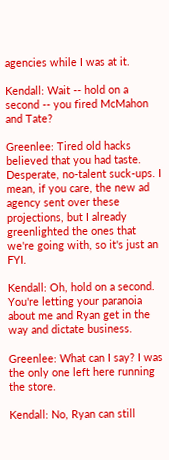agencies while I was at it.

Kendall: Wait -- hold on a second -- you fired McMahon and Tate?

Greenlee: Tired old hacks believed that you had taste. Desperate, no-talent suck-ups. I mean, if you care, the new ad agency sent over these projections, but I already greenlighted the ones that we're going with, so it's just an FYI.

Kendall: Oh, hold on a second. You're letting your paranoia about me and Ryan get in the way and dictate business.

Greenlee: What can I say? I was the only one left here running the store.

Kendall: No, Ryan can still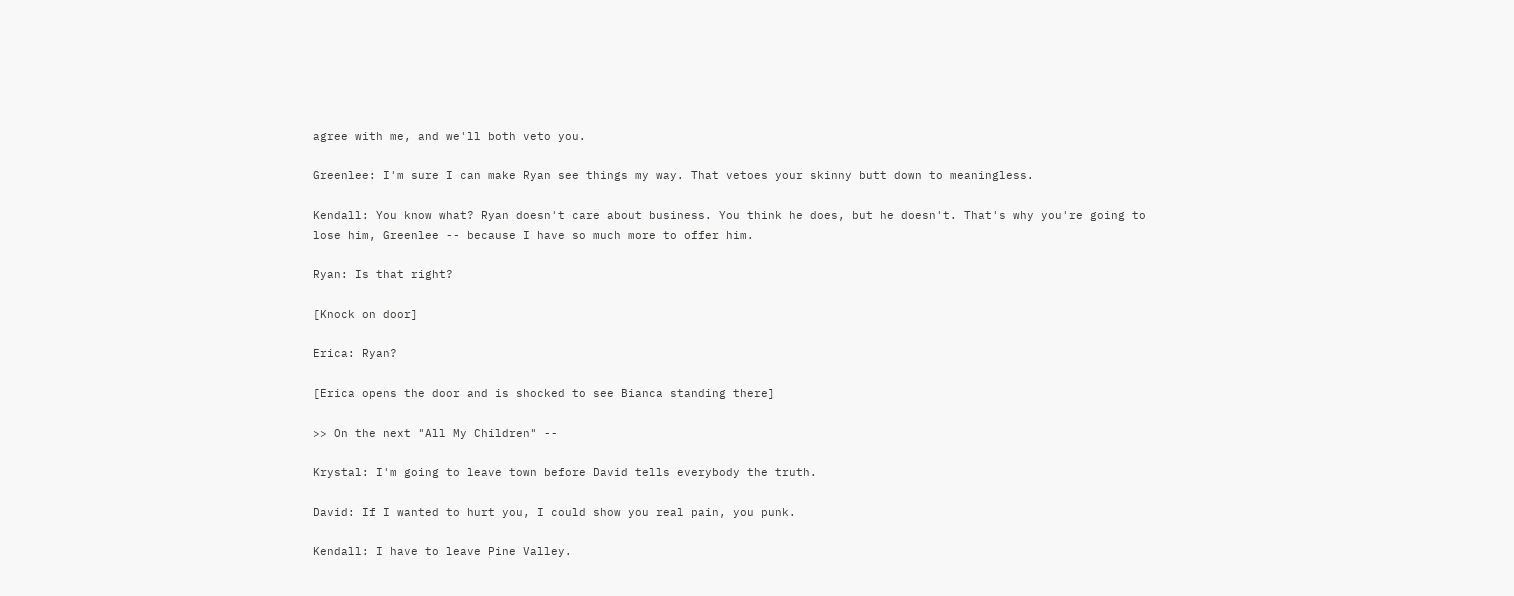agree with me, and we'll both veto you.

Greenlee: I'm sure I can make Ryan see things my way. That vetoes your skinny butt down to meaningless.

Kendall: You know what? Ryan doesn't care about business. You think he does, but he doesn't. That's why you're going to lose him, Greenlee -- because I have so much more to offer him.

Ryan: Is that right?

[Knock on door]

Erica: Ryan?

[Erica opens the door and is shocked to see Bianca standing there]

>> On the next "All My Children" --

Krystal: I'm going to leave town before David tells everybody the truth.

David: If I wanted to hurt you, I could show you real pain, you punk.

Kendall: I have to leave Pine Valley.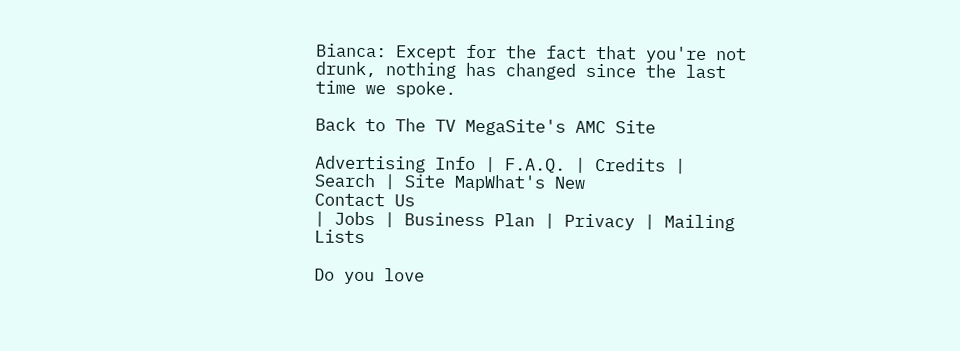Bianca: Except for the fact that you're not drunk, nothing has changed since the last time we spoke.

Back to The TV MegaSite's AMC Site

Advertising Info | F.A.Q. | Credits | Search | Site MapWhat's New
Contact Us
| Jobs | Business Plan | Privacy | Mailing Lists

Do you love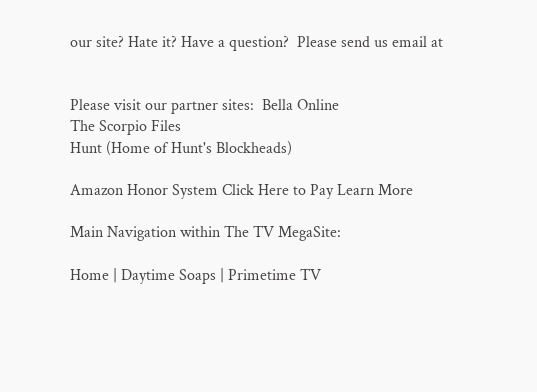our site? Hate it? Have a question?  Please send us email at


Please visit our partner sites:  Bella Online
The Scorpio Files
Hunt (Home of Hunt's Blockheads)

Amazon Honor System Click Here to Pay Learn More

Main Navigation within The TV MegaSite:

Home | Daytime Soaps | Primetime TV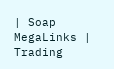| Soap MegaLinks | Trading